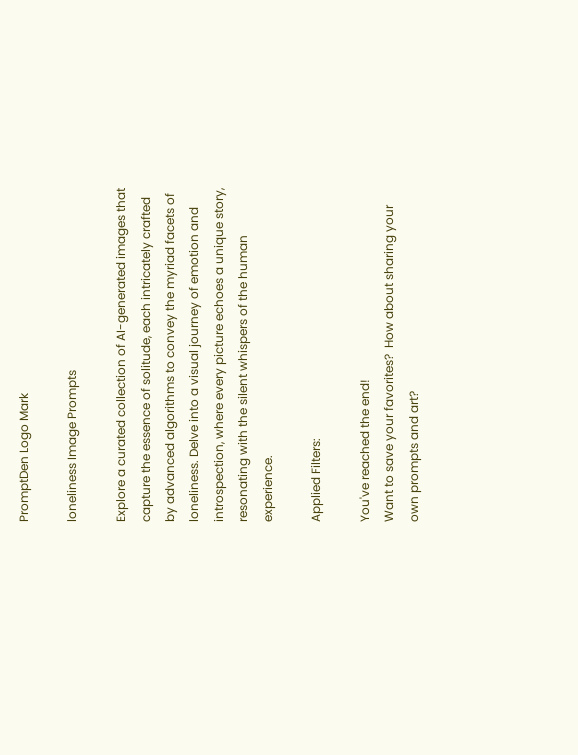PromptDen Logo Mark

loneliness Image Prompts

Explore a curated collection of AI-generated images that capture the essence of solitude, each intricately crafted by advanced algorithms to convey the myriad facets of loneliness. Delve into a visual journey of emotion and introspection, where every picture echoes a unique story, resonating with the silent whispers of the human experience.

Applied Filters:

You've reached the end!
Want to save your favorites?  How about sharing your own prompts and art?